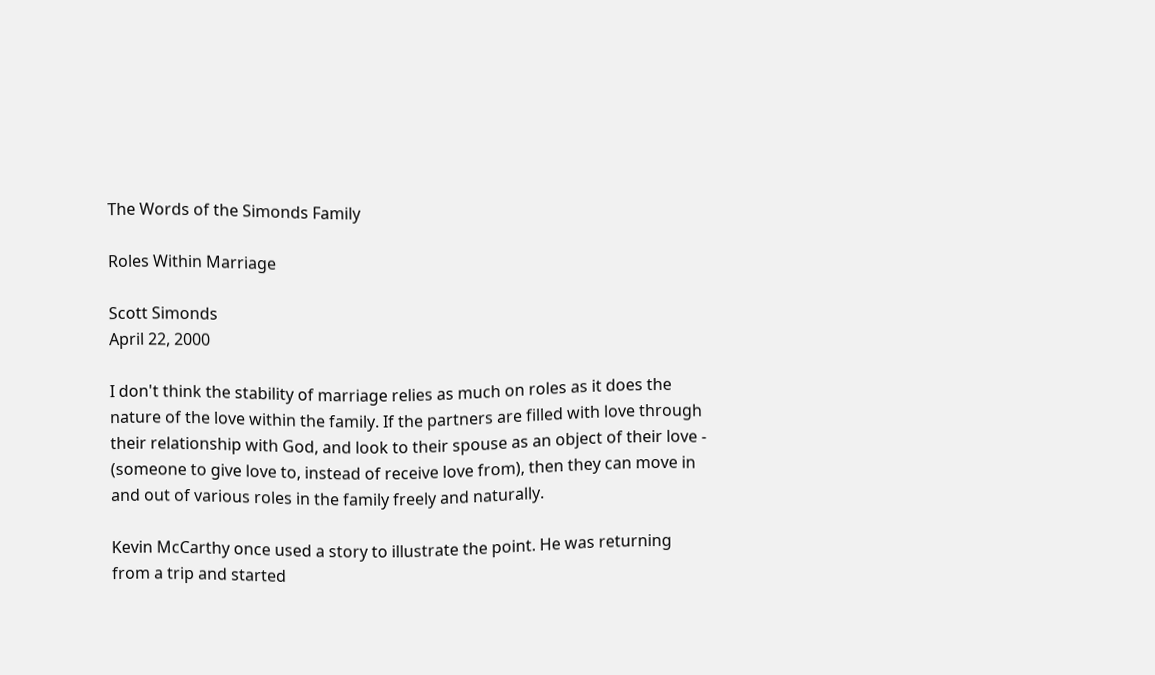The Words of the Simonds Family

Roles Within Marriage

Scott Simonds
April 22, 2000

I don't think the stability of marriage relies as much on roles as it does the nature of the love within the family. If the partners are filled with love through their relationship with God, and look to their spouse as an object of their love - (someone to give love to, instead of receive love from), then they can move in and out of various roles in the family freely and naturally.

Kevin McCarthy once used a story to illustrate the point. He was returning from a trip and started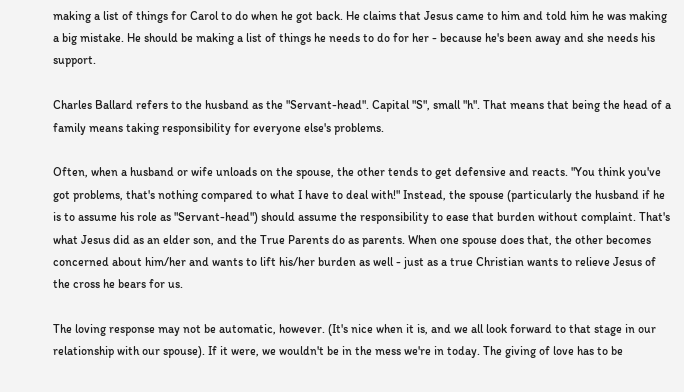making a list of things for Carol to do when he got back. He claims that Jesus came to him and told him he was making a big mistake. He should be making a list of things he needs to do for her - because he's been away and she needs his support.

Charles Ballard refers to the husband as the "Servant-head". Capital "S", small "h". That means that being the head of a family means taking responsibility for everyone else's problems.

Often, when a husband or wife unloads on the spouse, the other tends to get defensive and reacts. "You think you've got problems, that's nothing compared to what I have to deal with!" Instead, the spouse (particularly the husband if he is to assume his role as "Servant-head") should assume the responsibility to ease that burden without complaint. That's what Jesus did as an elder son, and the True Parents do as parents. When one spouse does that, the other becomes concerned about him/her and wants to lift his/her burden as well - just as a true Christian wants to relieve Jesus of the cross he bears for us.

The loving response may not be automatic, however. (It's nice when it is, and we all look forward to that stage in our relationship with our spouse). If it were, we wouldn't be in the mess we're in today. The giving of love has to be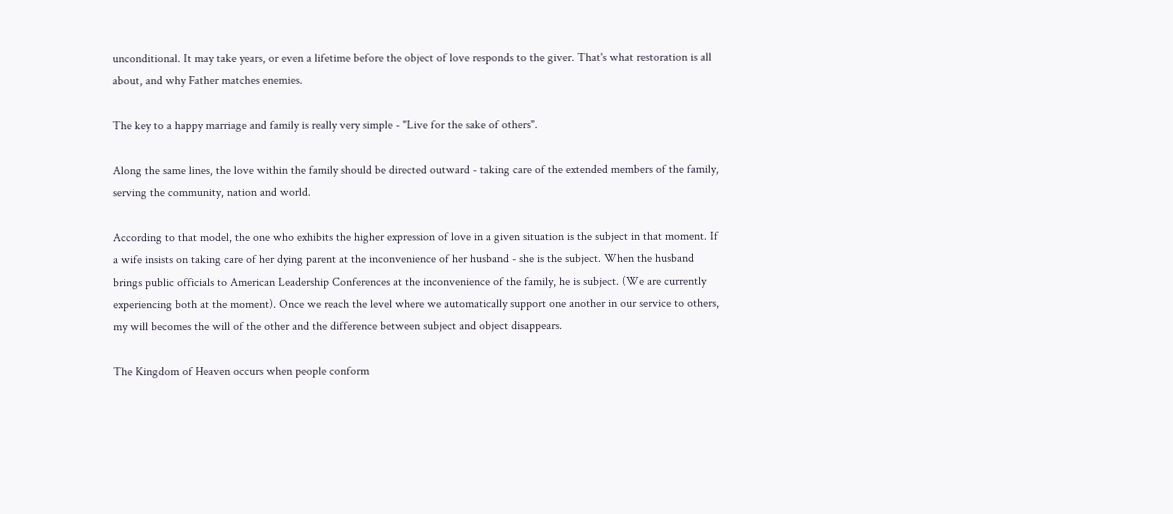unconditional. It may take years, or even a lifetime before the object of love responds to the giver. That's what restoration is all about, and why Father matches enemies.

The key to a happy marriage and family is really very simple - "Live for the sake of others".

Along the same lines, the love within the family should be directed outward - taking care of the extended members of the family, serving the community, nation and world.

According to that model, the one who exhibits the higher expression of love in a given situation is the subject in that moment. If a wife insists on taking care of her dying parent at the inconvenience of her husband - she is the subject. When the husband brings public officials to American Leadership Conferences at the inconvenience of the family, he is subject. (We are currently experiencing both at the moment). Once we reach the level where we automatically support one another in our service to others, my will becomes the will of the other and the difference between subject and object disappears.

The Kingdom of Heaven occurs when people conform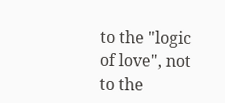to the "logic of love", not to the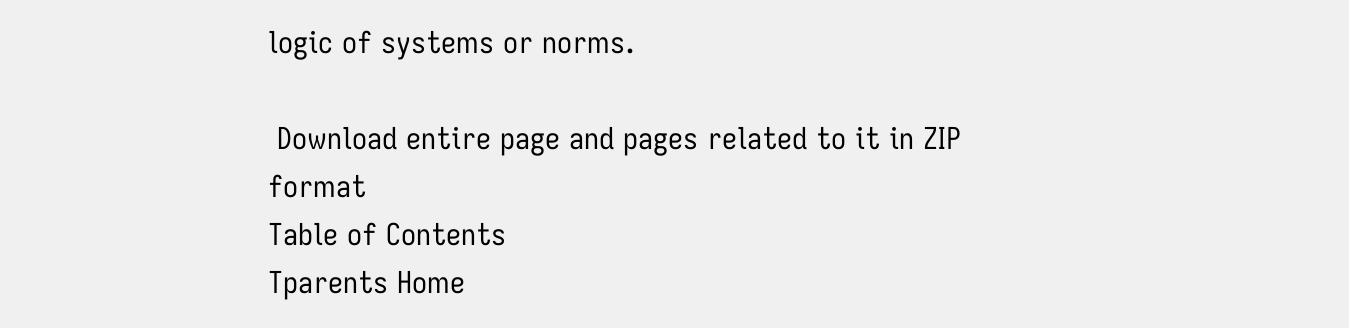logic of systems or norms.

 Download entire page and pages related to it in ZIP format
Table of Contents
Tparents Home